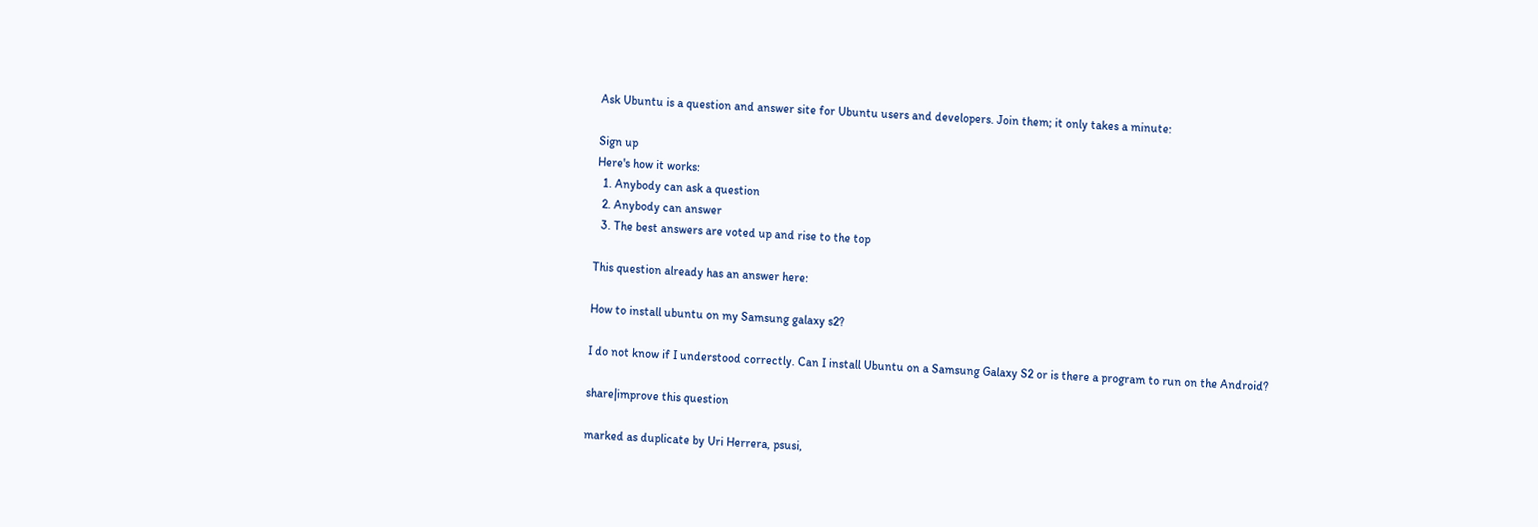Ask Ubuntu is a question and answer site for Ubuntu users and developers. Join them; it only takes a minute:

Sign up
Here's how it works:
  1. Anybody can ask a question
  2. Anybody can answer
  3. The best answers are voted up and rise to the top

This question already has an answer here:

How to install ubuntu on my Samsung galaxy s2?

I do not know if I understood correctly. Can I install Ubuntu on a Samsung Galaxy S2 or is there a program to run on the Android?

share|improve this question

marked as duplicate by Uri Herrera, psusi,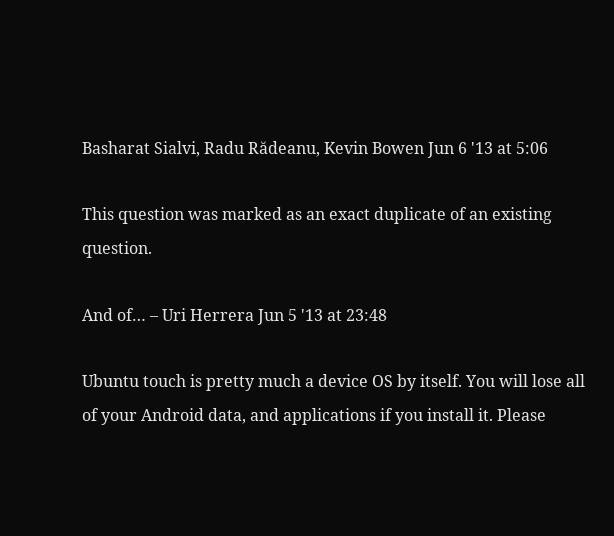Basharat Sialvi, Radu Rădeanu, Kevin Bowen Jun 6 '13 at 5:06

This question was marked as an exact duplicate of an existing question.

And of… – Uri Herrera Jun 5 '13 at 23:48

Ubuntu touch is pretty much a device OS by itself. You will lose all of your Android data, and applications if you install it. Please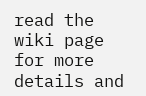read the wiki page for more details and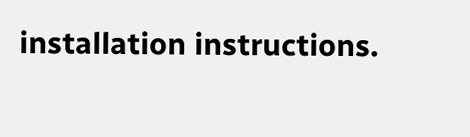installation instructions.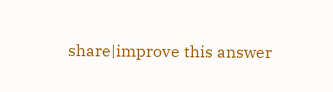share|improve this answer